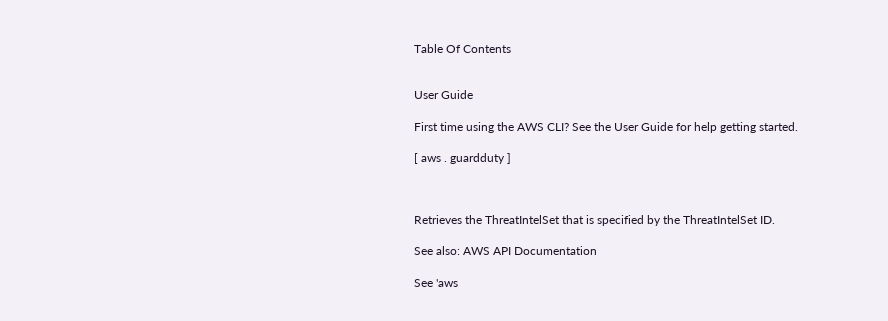Table Of Contents


User Guide

First time using the AWS CLI? See the User Guide for help getting started.

[ aws . guardduty ]



Retrieves the ThreatIntelSet that is specified by the ThreatIntelSet ID.

See also: AWS API Documentation

See 'aws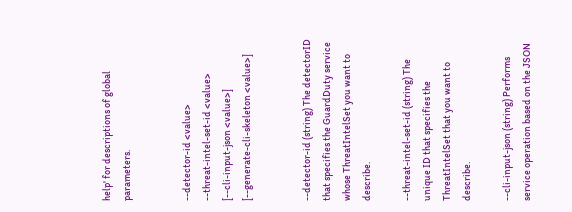help' for descriptions of global parameters.


--detector-id <value>
--threat-intel-set-id <value>
[--cli-input-json <value>]
[--generate-cli-skeleton <value>]


--detector-id (string) The detectorID that specifies the GuardDuty service whose ThreatIntelSet you want to describe.

--threat-intel-set-id (string) The unique ID that specifies the ThreatIntelSet that you want to describe.

--cli-input-json (string) Performs service operation based on the JSON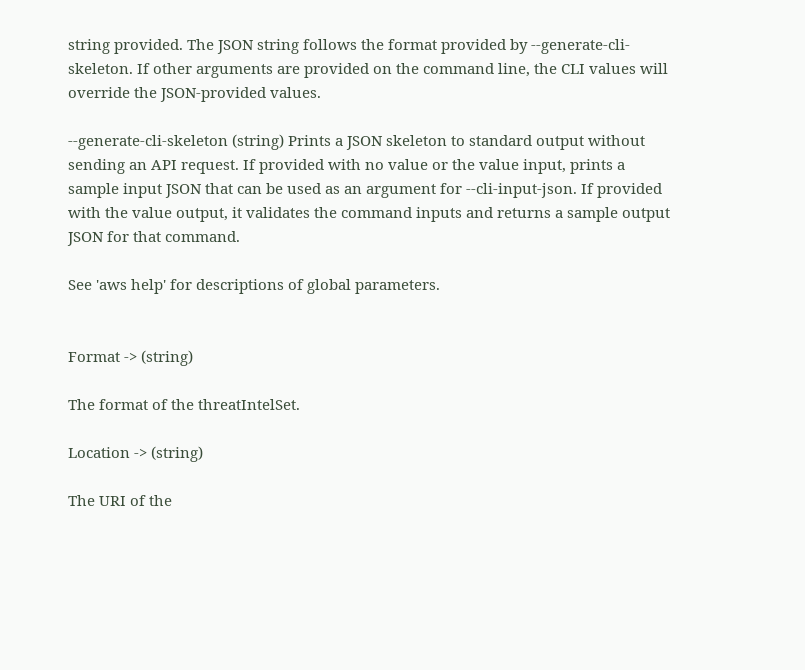string provided. The JSON string follows the format provided by --generate-cli-skeleton. If other arguments are provided on the command line, the CLI values will override the JSON-provided values.

--generate-cli-skeleton (string) Prints a JSON skeleton to standard output without sending an API request. If provided with no value or the value input, prints a sample input JSON that can be used as an argument for --cli-input-json. If provided with the value output, it validates the command inputs and returns a sample output JSON for that command.

See 'aws help' for descriptions of global parameters.


Format -> (string)

The format of the threatIntelSet.

Location -> (string)

The URI of the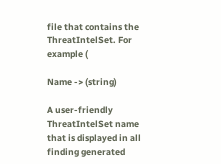file that contains the ThreatIntelSet. For example (

Name -> (string)

A user-friendly ThreatIntelSet name that is displayed in all finding generated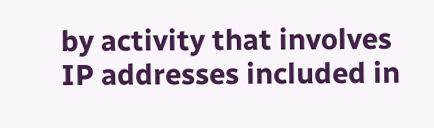by activity that involves IP addresses included in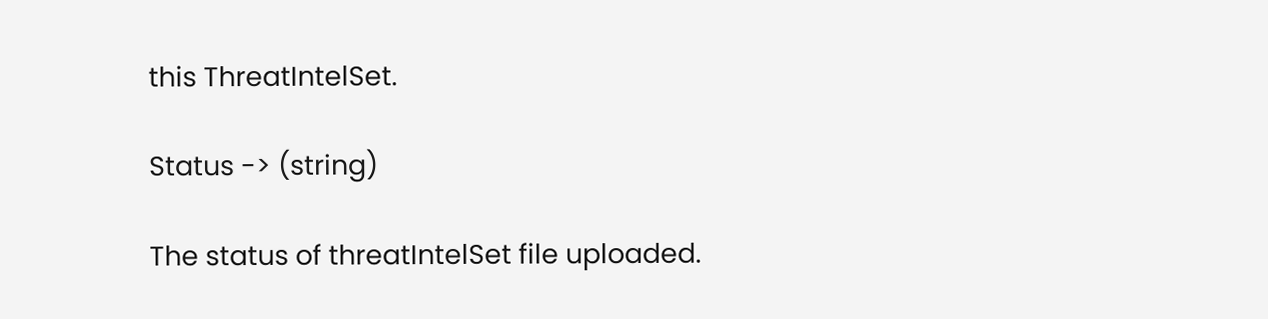this ThreatIntelSet.

Status -> (string)

The status of threatIntelSet file uploaded.